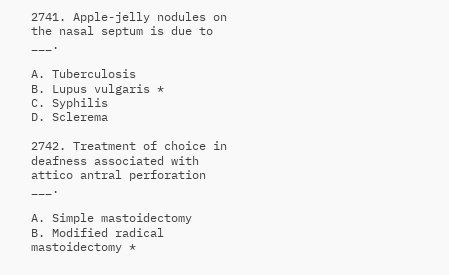2741. Apple-jelly nodules on the nasal septum is due to ___.

A. Tuberculosis
B. Lupus vulgaris *
C. Syphilis
D. Sclerema

2742. Treatment of choice in deafness associated with attico antral perforation ___.

A. Simple mastoidectomy
B. Modified radical mastoidectomy *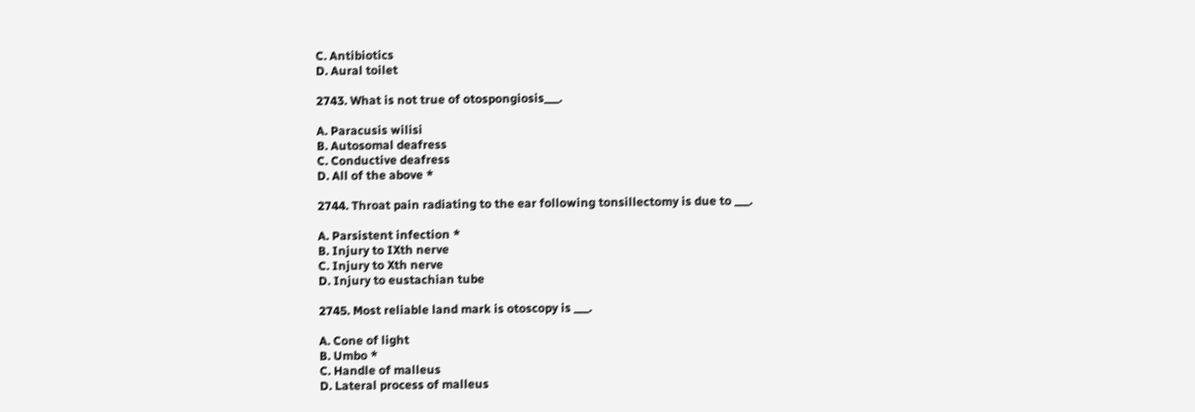C. Antibiotics
D. Aural toilet

2743. What is not true of otospongiosis___.

A. Paracusis wilisi
B. Autosomal deafress
C. Conductive deafress
D. All of the above *

2744. Throat pain radiating to the ear following tonsillectomy is due to ___.

A. Parsistent infection *
B. Injury to IXth nerve
C. Injury to Xth nerve
D. Injury to eustachian tube

2745. Most reliable land mark is otoscopy is ___.

A. Cone of light
B. Umbo *
C. Handle of malleus
D. Lateral process of malleus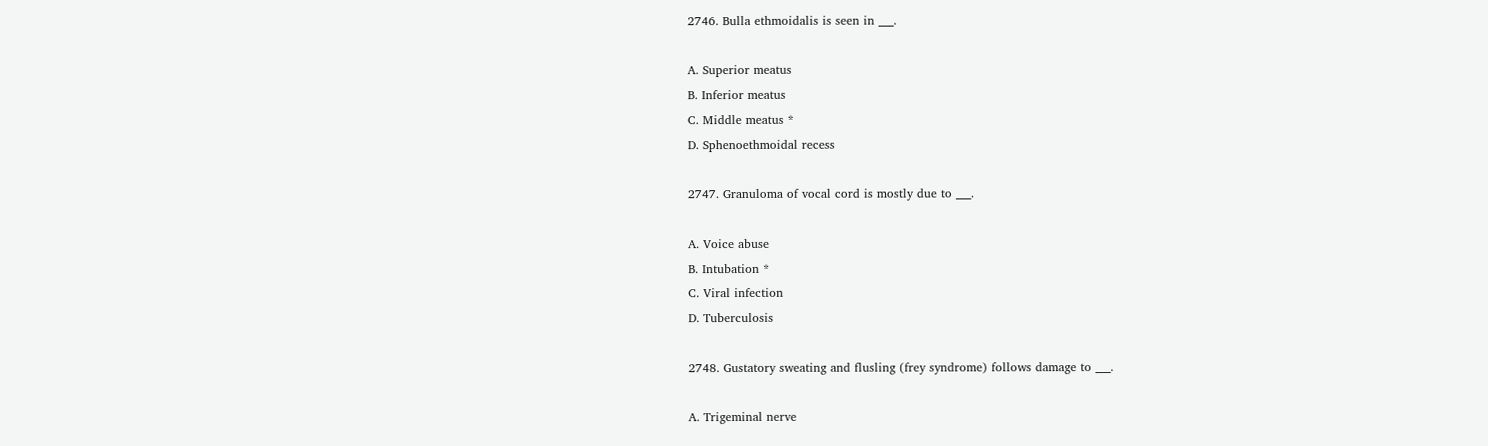2746. Bulla ethmoidalis is seen in ___.

A. Superior meatus
B. Inferior meatus
C. Middle meatus *
D. Sphenoethmoidal recess

2747. Granuloma of vocal cord is mostly due to ___.

A. Voice abuse
B. Intubation *
C. Viral infection
D. Tuberculosis

2748. Gustatory sweating and flusling (frey syndrome) follows damage to ___.

A. Trigeminal nerve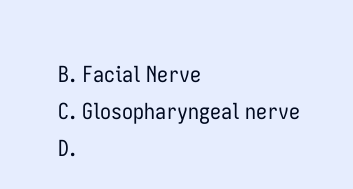B. Facial Nerve
C. Glosopharyngeal nerve
D.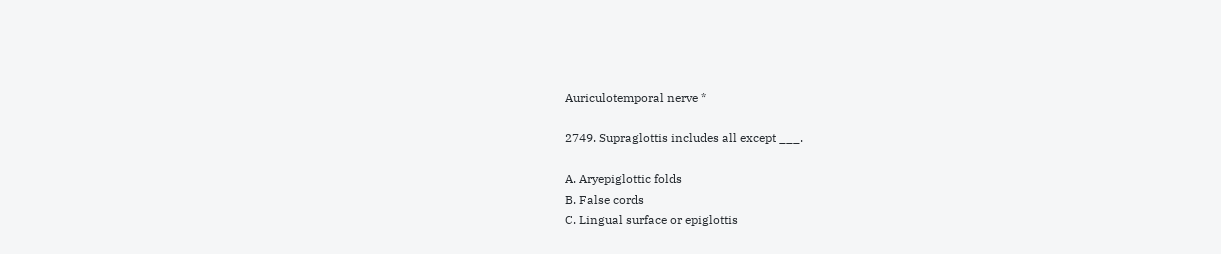Auriculotemporal nerve *

2749. Supraglottis includes all except ___.

A. Aryepiglottic folds
B. False cords
C. Lingual surface or epiglottis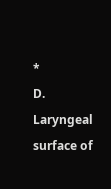*
D. Laryngeal surface of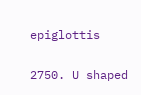epiglottis

2750. U shaped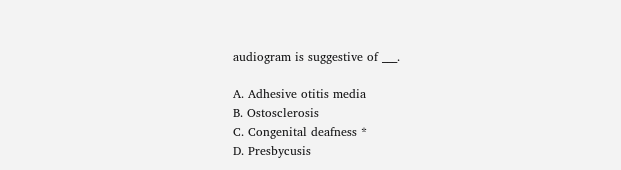audiogram is suggestive of ___.

A. Adhesive otitis media
B. Ostosclerosis
C. Congenital deafness *
D. Presbycusis